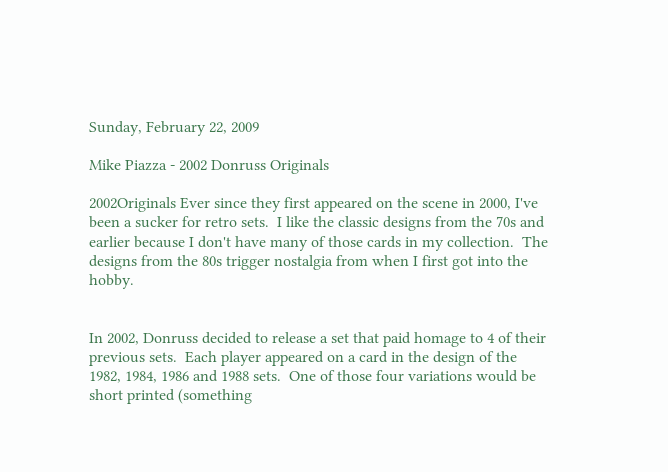Sunday, February 22, 2009

Mike Piazza - 2002 Donruss Originals

2002Originals Ever since they first appeared on the scene in 2000, I've been a sucker for retro sets.  I like the classic designs from the 70s and earlier because I don't have many of those cards in my collection.  The designs from the 80s trigger nostalgia from when I first got into the hobby.


In 2002, Donruss decided to release a set that paid homage to 4 of their previous sets.  Each player appeared on a card in the design of the 1982, 1984, 1986 and 1988 sets.  One of those four variations would be short printed (something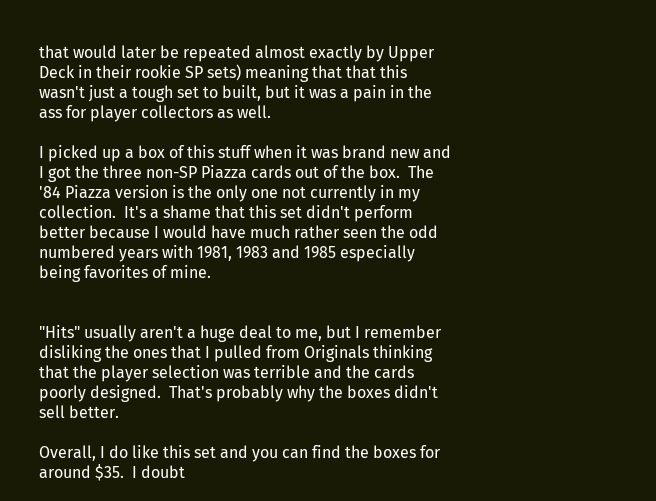that would later be repeated almost exactly by Upper Deck in their rookie SP sets) meaning that that this wasn't just a tough set to built, but it was a pain in the ass for player collectors as well.

I picked up a box of this stuff when it was brand new and I got the three non-SP Piazza cards out of the box.  The '84 Piazza version is the only one not currently in my collection.  It's a shame that this set didn't perform better because I would have much rather seen the odd numbered years with 1981, 1983 and 1985 especially being favorites of mine.


"Hits" usually aren't a huge deal to me, but I remember disliking the ones that I pulled from Originals thinking that the player selection was terrible and the cards poorly designed.  That's probably why the boxes didn't sell better.

Overall, I do like this set and you can find the boxes for around $35.  I doubt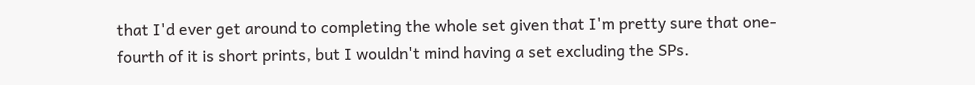that I'd ever get around to completing the whole set given that I'm pretty sure that one-fourth of it is short prints, but I wouldn't mind having a set excluding the SPs.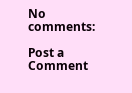No comments:

Post a Comment